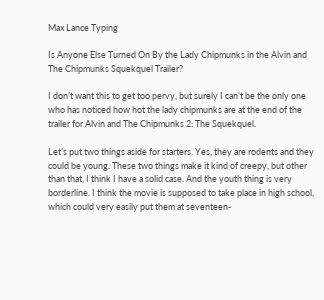Max Lance Typing

Is Anyone Else Turned On By the Lady Chipmunks in the Alvin and The Chipmunks Squekquel Trailer?

I don’t want this to get too pervy, but surely I can’t be the only one who has noticed how hot the lady chipmunks are at the end of the trailer for Alvin and The Chipmunks 2: The Squekquel.

Let’s put two things aside for starters. Yes, they are rodents and they could be young. These two things make it kind of creepy, but other than that, I think I have a solid case. And the youth thing is very borderline. I think the movie is supposed to take place in high school, which could very easily put them at seventeen-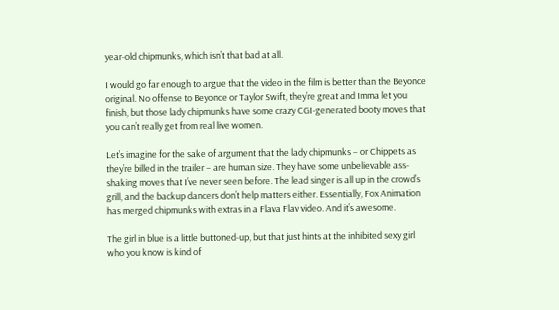year-old chipmunks, which isn’t that bad at all.

I would go far enough to argue that the video in the film is better than the Beyonce original. No offense to Beyonce or Taylor Swift, they’re great and Imma let you finish, but those lady chipmunks have some crazy CGI-generated booty moves that you can’t really get from real live women.

Let’s imagine for the sake of argument that the lady chipmunks – or Chippets as they’re billed in the trailer – are human size. They have some unbelievable ass-shaking moves that I’ve never seen before. The lead singer is all up in the crowd’s grill, and the backup dancers don’t help matters either. Essentially, Fox Animation has merged chipmunks with extras in a Flava Flav video. And it’s awesome.

The girl in blue is a little buttoned-up, but that just hints at the inhibited sexy girl who you know is kind of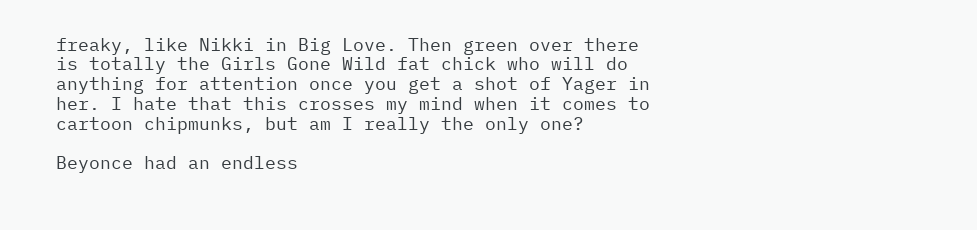freaky, like Nikki in Big Love. Then green over there is totally the Girls Gone Wild fat chick who will do anything for attention once you get a shot of Yager in her. I hate that this crosses my mind when it comes to cartoon chipmunks, but am I really the only one?

Beyonce had an endless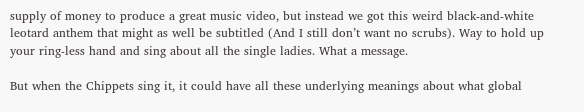supply of money to produce a great music video, but instead we got this weird black-and-white leotard anthem that might as well be subtitled (And I still don’t want no scrubs). Way to hold up your ring-less hand and sing about all the single ladies. What a message.

But when the Chippets sing it, it could have all these underlying meanings about what global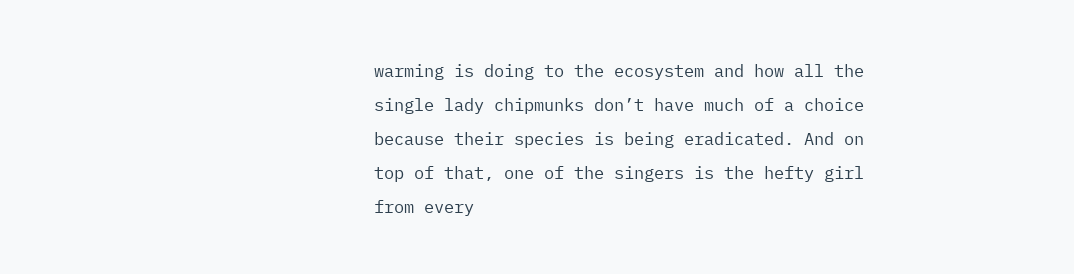warming is doing to the ecosystem and how all the single lady chipmunks don’t have much of a choice because their species is being eradicated. And on top of that, one of the singers is the hefty girl from every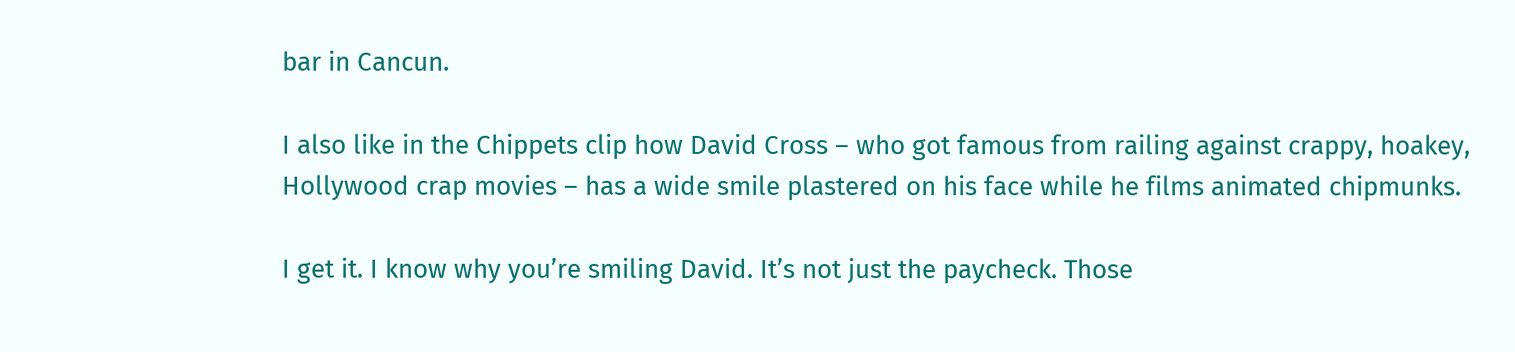bar in Cancun.

I also like in the Chippets clip how David Cross – who got famous from railing against crappy, hoakey, Hollywood crap movies – has a wide smile plastered on his face while he films animated chipmunks.

I get it. I know why you’re smiling David. It’s not just the paycheck. Those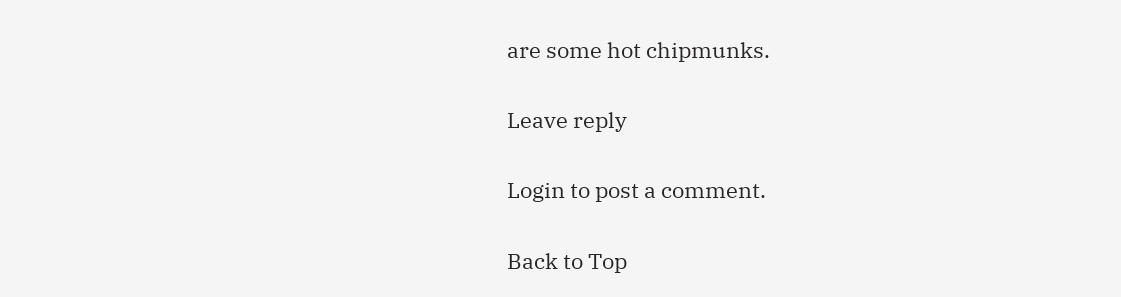are some hot chipmunks.

Leave reply

Login to post a comment.

Back to Top